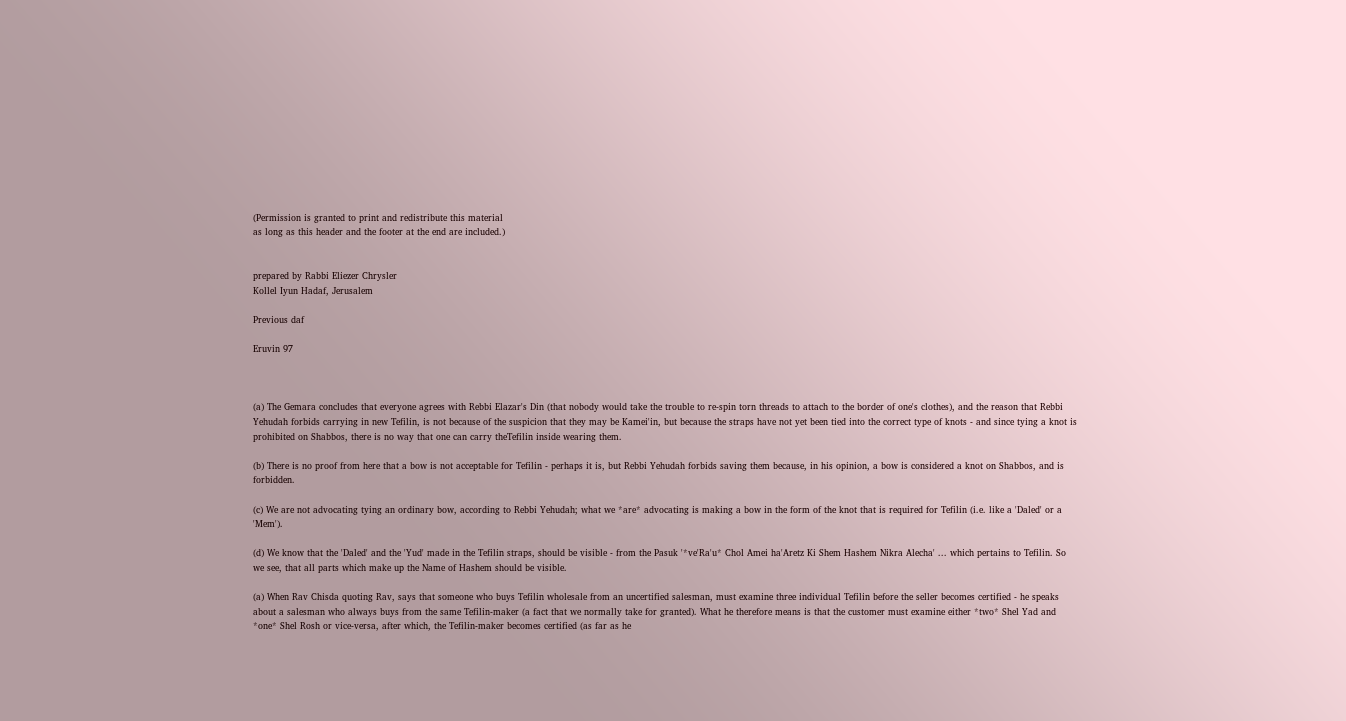(Permission is granted to print and redistribute this material
as long as this header and the footer at the end are included.)


prepared by Rabbi Eliezer Chrysler
Kollel Iyun Hadaf, Jerusalem

Previous daf

Eruvin 97



(a) The Gemara concludes that everyone agrees with Rebbi Elazar's Din (that nobody would take the trouble to re-spin torn threads to attach to the border of one's clothes), and the reason that Rebbi Yehudah forbids carrying in new Tefilin, is not because of the suspicion that they may be Kamei'in, but because the straps have not yet been tied into the correct type of knots - and since tying a knot is prohibited on Shabbos, there is no way that one can carry theTefilin inside wearing them.

(b) There is no proof from here that a bow is not acceptable for Tefilin - perhaps it is, but Rebbi Yehudah forbids saving them because, in his opinion, a bow is considered a knot on Shabbos, and is forbidden.

(c) We are not advocating tying an ordinary bow, according to Rebbi Yehudah; what we *are* advocating is making a bow in the form of the knot that is required for Tefilin (i.e. like a 'Daled' or a 'Mem').

(d) We know that the 'Daled' and the 'Yud' made in the Tefilin straps, should be visible - from the Pasuk '*ve'Ra'u* Chol Amei ha'Aretz Ki Shem Hashem Nikra Alecha' ... which pertains to Tefilin. So we see, that all parts which make up the Name of Hashem should be visible.

(a) When Rav Chisda quoting Rav, says that someone who buys Tefilin wholesale from an uncertified salesman, must examine three individual Tefilin before the seller becomes certified - he speaks about a salesman who always buys from the same Tefilin-maker (a fact that we normally take for granted). What he therefore means is that the customer must examine either *two* Shel Yad and *one* Shel Rosh or vice-versa, after which, the Tefilin-maker becomes certified (as far as he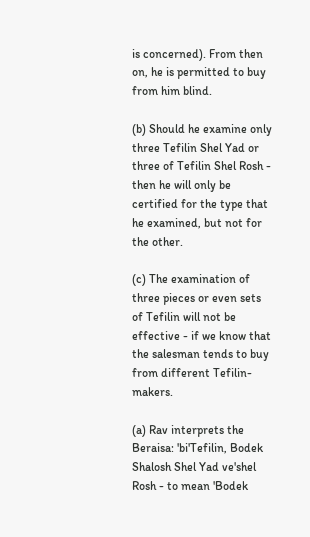is concerned). From then on, he is permitted to buy from him blind.

(b) Should he examine only three Tefilin Shel Yad or three of Tefilin Shel Rosh - then he will only be certified for the type that he examined, but not for the other.

(c) The examination of three pieces or even sets of Tefilin will not be effective - if we know that the salesman tends to buy from different Tefilin-makers.

(a) Rav interprets the Beraisa: 'bi'Tefilin, Bodek Shalosh Shel Yad ve'shel Rosh - to mean 'Bodek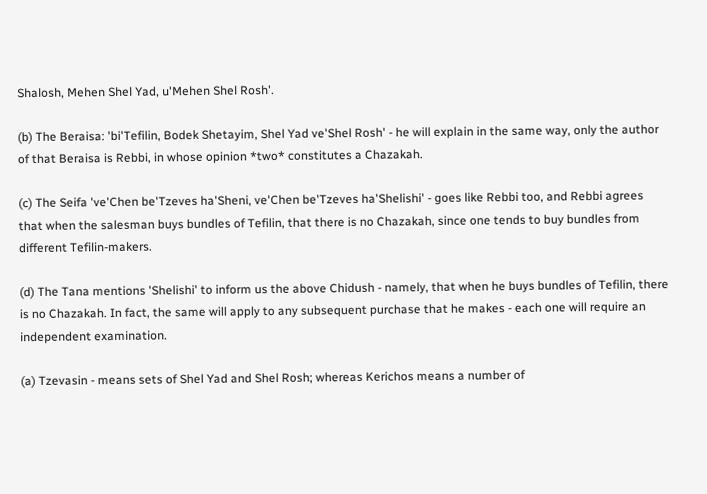Shalosh, Mehen Shel Yad, u'Mehen Shel Rosh'.

(b) The Beraisa: 'bi'Tefilin, Bodek Shetayim, Shel Yad ve'Shel Rosh' - he will explain in the same way, only the author of that Beraisa is Rebbi, in whose opinion *two* constitutes a Chazakah.

(c) The Seifa 've'Chen be'Tzeves ha'Sheni, ve'Chen be'Tzeves ha'Shelishi' - goes like Rebbi too, and Rebbi agrees that when the salesman buys bundles of Tefilin, that there is no Chazakah, since one tends to buy bundles from different Tefilin-makers.

(d) The Tana mentions 'Shelishi' to inform us the above Chidush - namely, that when he buys bundles of Tefilin, there is no Chazakah. In fact, the same will apply to any subsequent purchase that he makes - each one will require an independent examination.

(a) Tzevasin - means sets of Shel Yad and Shel Rosh; whereas Kerichos means a number of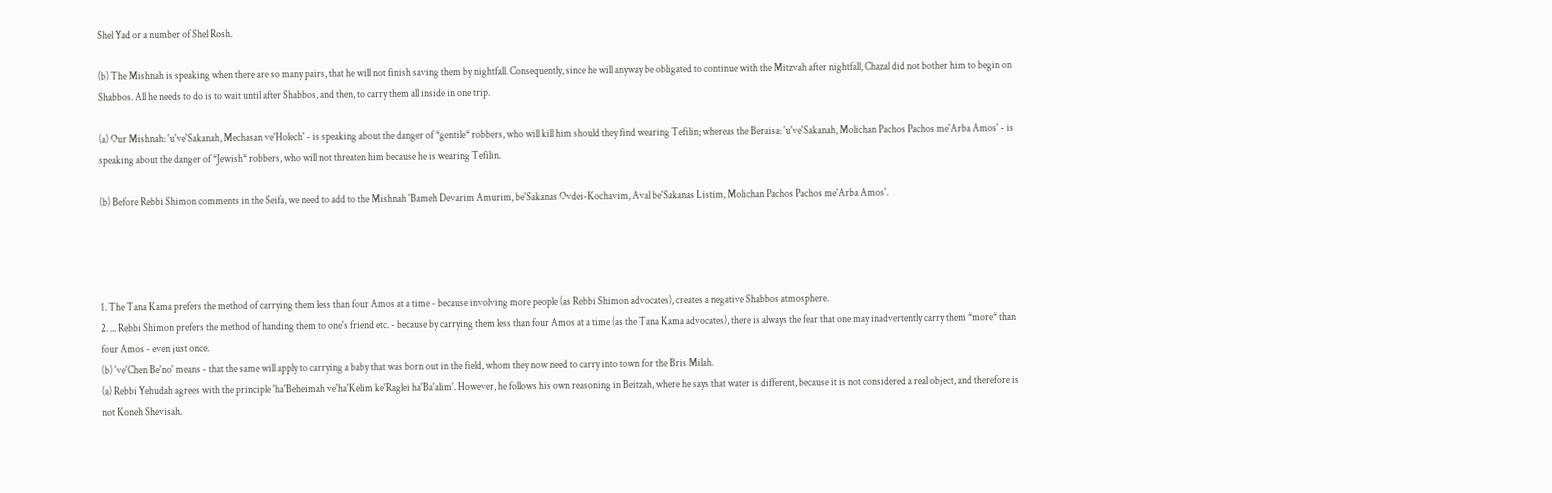Shel Yad or a number of Shel Rosh.

(b) The Mishnah is speaking when there are so many pairs, that he will not finish saving them by nightfall. Consequently, since he will anyway be obligated to continue with the Mitzvah after nightfall, Chazal did not bother him to begin on Shabbos. All he needs to do is to wait until after Shabbos, and then, to carry them all inside in one trip.

(a) Our Mishnah: 'u've'Sakanah, Mechasan ve'Holech' - is speaking about the danger of *gentile* robbers, who will kill him should they find wearing Tefilin; whereas the Beraisa: 'u've'Sakanah, Molichan Pachos Pachos me'Arba Amos' - is speaking about the danger of *Jewish* robbers, who will not threaten him because he is wearing Tefilin.

(b) Before Rebbi Shimon comments in the Seifa, we need to add to the Mishnah 'Bameh Devarim Amurim, be'Sakanas Ovdei-Kochavim, Aval be'Sakanas Listim, Molichan Pachos Pachos me'Arba Amos'.




1. The Tana Kama prefers the method of carrying them less than four Amos at a time - because involving more people (as Rebbi Shimon advocates), creates a negative Shabbos atmosphere.
2. ... Rebbi Shimon prefers the method of handing them to one's friend etc. - because by carrying them less than four Amos at a time (as the Tana Kama advocates), there is always the fear that one may inadvertently carry them *more* than four Amos - even just once.
(b) 've'Chen Be'no' means - that the same will apply to carrying a baby that was born out in the field, whom they now need to carry into town for the Bris Milah.
(a) Rebbi Yehudah agrees with the principle 'ha'Beheimah ve'ha'Kelim ke'Raglei ha'Ba'alim'. However, he follows his own reasoning in Beitzah, where he says that water is different, because it is not considered a real object, and therefore is not Koneh Shevisah.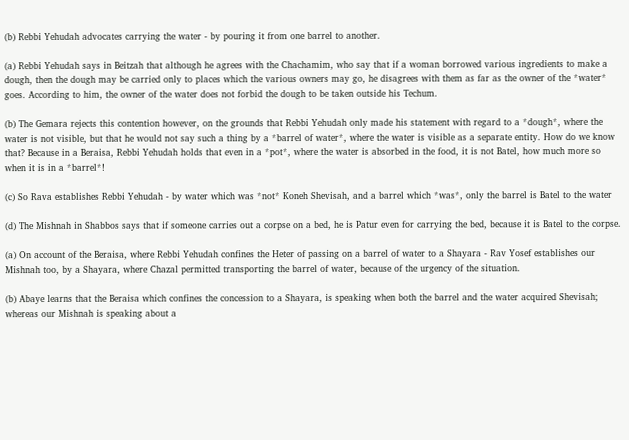(b) Rebbi Yehudah advocates carrying the water - by pouring it from one barrel to another.

(a) Rebbi Yehudah says in Beitzah that although he agrees with the Chachamim, who say that if a woman borrowed various ingredients to make a dough, then the dough may be carried only to places which the various owners may go, he disagrees with them as far as the owner of the *water* goes. According to him, the owner of the water does not forbid the dough to be taken outside his Techum.

(b) The Gemara rejects this contention however, on the grounds that Rebbi Yehudah only made his statement with regard to a *dough*, where the water is not visible, but that he would not say such a thing by a *barrel of water*, where the water is visible as a separate entity. How do we know that? Because in a Beraisa, Rebbi Yehudah holds that even in a *pot*, where the water is absorbed in the food, it is not Batel, how much more so when it is in a *barrel*!

(c) So Rava establishes Rebbi Yehudah - by water which was *not* Koneh Shevisah, and a barrel which *was*, only the barrel is Batel to the water

(d) The Mishnah in Shabbos says that if someone carries out a corpse on a bed, he is Patur even for carrying the bed, because it is Batel to the corpse.

(a) On account of the Beraisa, where Rebbi Yehudah confines the Heter of passing on a barrel of water to a Shayara - Rav Yosef establishes our Mishnah too, by a Shayara, where Chazal permitted transporting the barrel of water, because of the urgency of the situation.

(b) Abaye learns that the Beraisa which confines the concession to a Shayara, is speaking when both the barrel and the water acquired Shevisah; whereas our Mishnah is speaking about a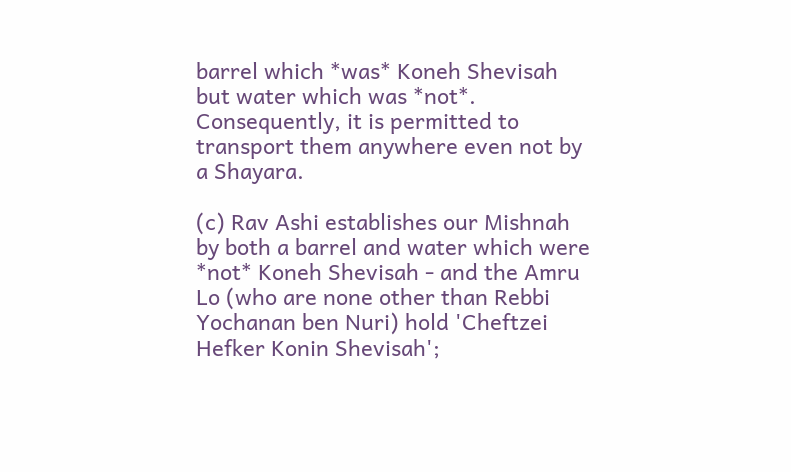barrel which *was* Koneh Shevisah but water which was *not*. Consequently, it is permitted to transport them anywhere even not by a Shayara.

(c) Rav Ashi establishes our Mishnah by both a barrel and water which were *not* Koneh Shevisah - and the Amru Lo (who are none other than Rebbi Yochanan ben Nuri) hold 'Cheftzei Hefker Konin Shevisah';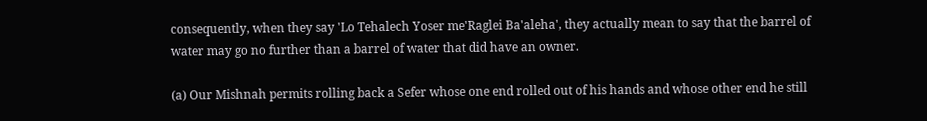consequently, when they say 'Lo Tehalech Yoser me'Raglei Ba'aleha', they actually mean to say that the barrel of water may go no further than a barrel of water that did have an owner.

(a) Our Mishnah permits rolling back a Sefer whose one end rolled out of his hands and whose other end he still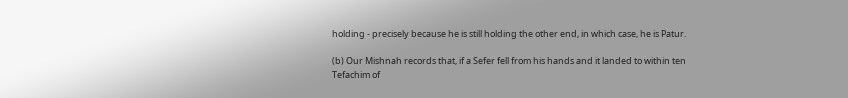holding - precisely because he is still holding the other end, in which case, he is Patur.

(b) Our Mishnah records that, if a Sefer fell from his hands and it landed to within ten Tefachim of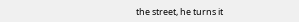the street, he turns it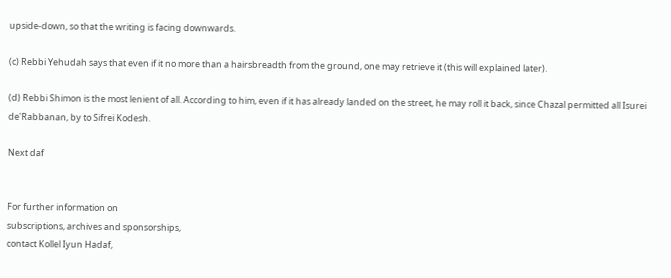upside-down, so that the writing is facing downwards.

(c) Rebbi Yehudah says that even if it no more than a hairsbreadth from the ground, one may retrieve it (this will explained later).

(d) Rebbi Shimon is the most lenient of all. According to him, even if it has already landed on the street, he may roll it back, since Chazal permitted all Isurei de'Rabbanan, by to Sifrei Kodesh.

Next daf


For further information on
subscriptions, archives and sponsorships,
contact Kollel Iyun Hadaf,